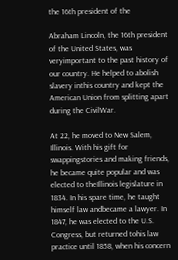the 16th president of the

Abraham Lincoln, the 16th president of the United States, was veryimportant to the past history of our country. He helped to abolish slavery inthis country and kept the American Union from splitting apart during the CivilWar.

At 22, he moved to New Salem, Illinois. With his gift for swappingstories and making friends, he became quite popular and was elected to theIllinois legislature in 1834. In his spare time, he taught himself law andbecame a lawyer. In 1847, he was elected to the U.S. Congress, but returned tohis law practice until 1858, when his concern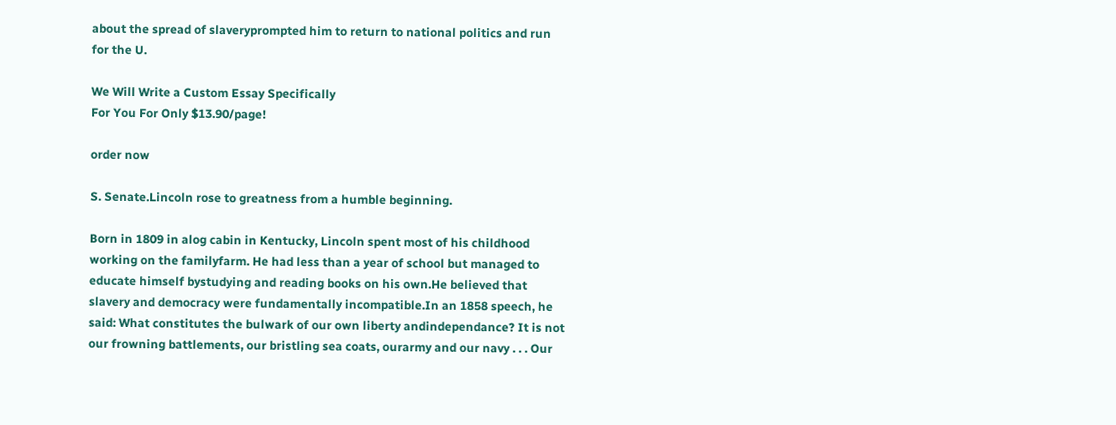about the spread of slaveryprompted him to return to national politics and run for the U.

We Will Write a Custom Essay Specifically
For You For Only $13.90/page!

order now

S. Senate.Lincoln rose to greatness from a humble beginning.

Born in 1809 in alog cabin in Kentucky, Lincoln spent most of his childhood working on the familyfarm. He had less than a year of school but managed to educate himself bystudying and reading books on his own.He believed that slavery and democracy were fundamentally incompatible.In an 1858 speech, he said: What constitutes the bulwark of our own liberty andindependance? It is not our frowning battlements, our bristling sea coats, ourarmy and our navy . . . Our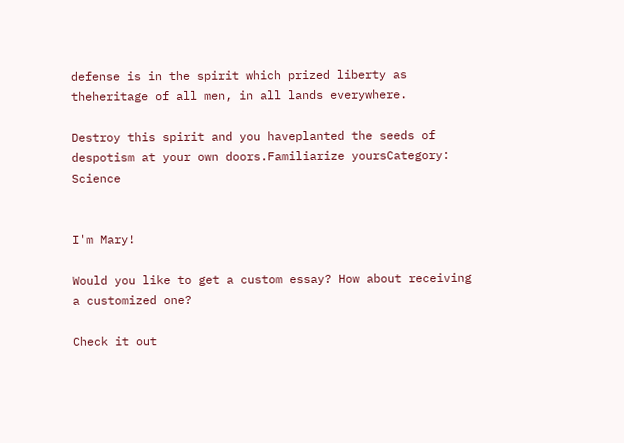defense is in the spirit which prized liberty as theheritage of all men, in all lands everywhere.

Destroy this spirit and you haveplanted the seeds of despotism at your own doors.Familiarize yoursCategory: Science


I'm Mary!

Would you like to get a custom essay? How about receiving a customized one?

Check it out